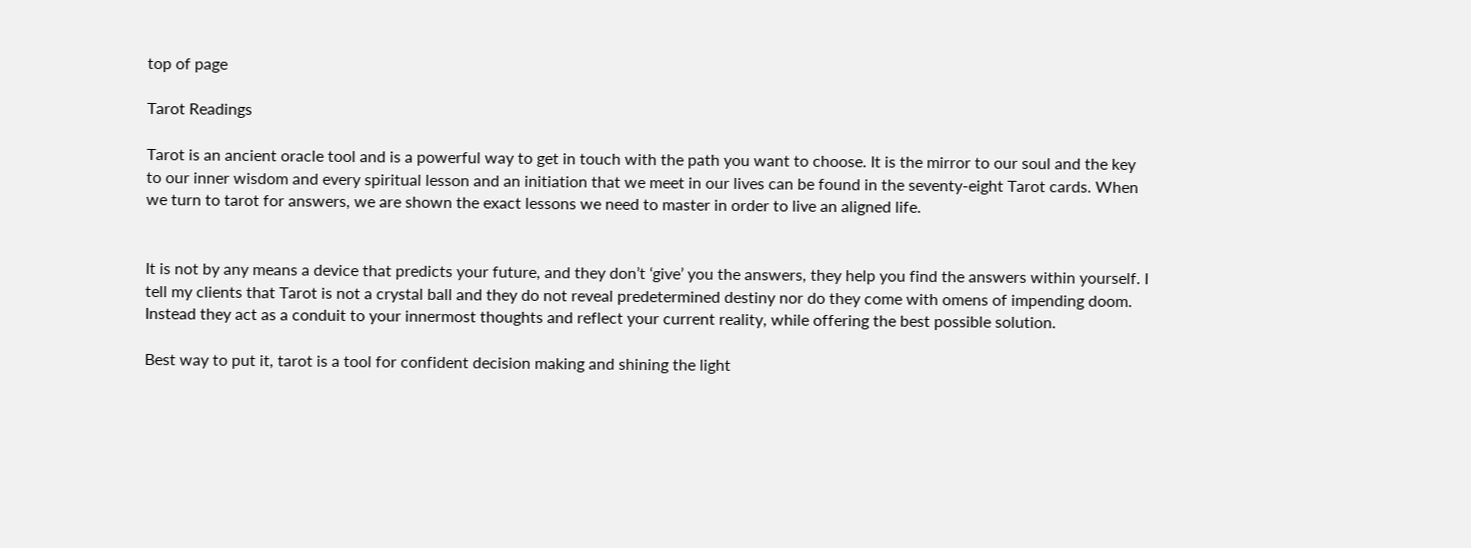top of page

Tarot Readings

Tarot is an ancient oracle tool and is a powerful way to get in touch with the path you want to choose. It is the mirror to our soul and the key to our inner wisdom and every spiritual lesson and an initiation that we meet in our lives can be found in the seventy-eight Tarot cards. When we turn to tarot for answers, we are shown the exact lessons we need to master in order to live an aligned life.


It is not by any means a device that predicts your future, and they don’t ‘give’ you the answers, they help you find the answers within yourself. I tell my clients that Tarot is not a crystal ball and they do not reveal predetermined destiny nor do they come with omens of impending doom. Instead they act as a conduit to your innermost thoughts and reflect your current reality, while offering the best possible solution.

Best way to put it, tarot is a tool for confident decision making and shining the light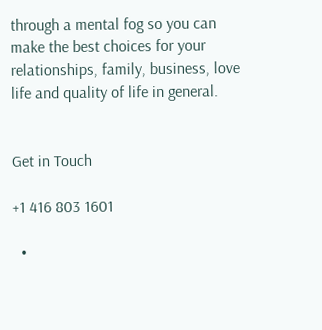through a mental fog so you can make the best choices for your relationships, family, business, love life and quality of life in general.


Get in Touch

+1 416 803 1601

  •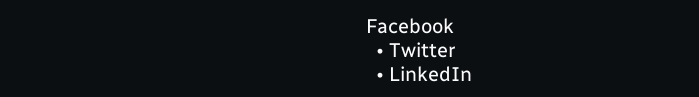Facebook
  • Twitter
  • LinkedIn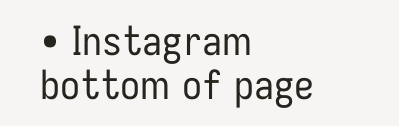• Instagram
bottom of page